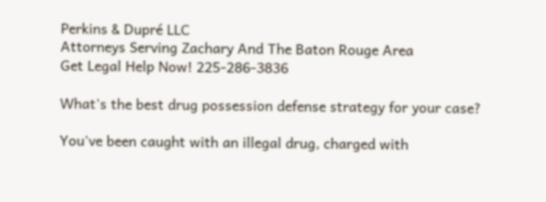Perkins & Dupré LLC
Attorneys Serving Zachary And The Baton Rouge Area
Get Legal Help Now! 225-286-3836

What's the best drug possession defense strategy for your case?

You've been caught with an illegal drug, charged with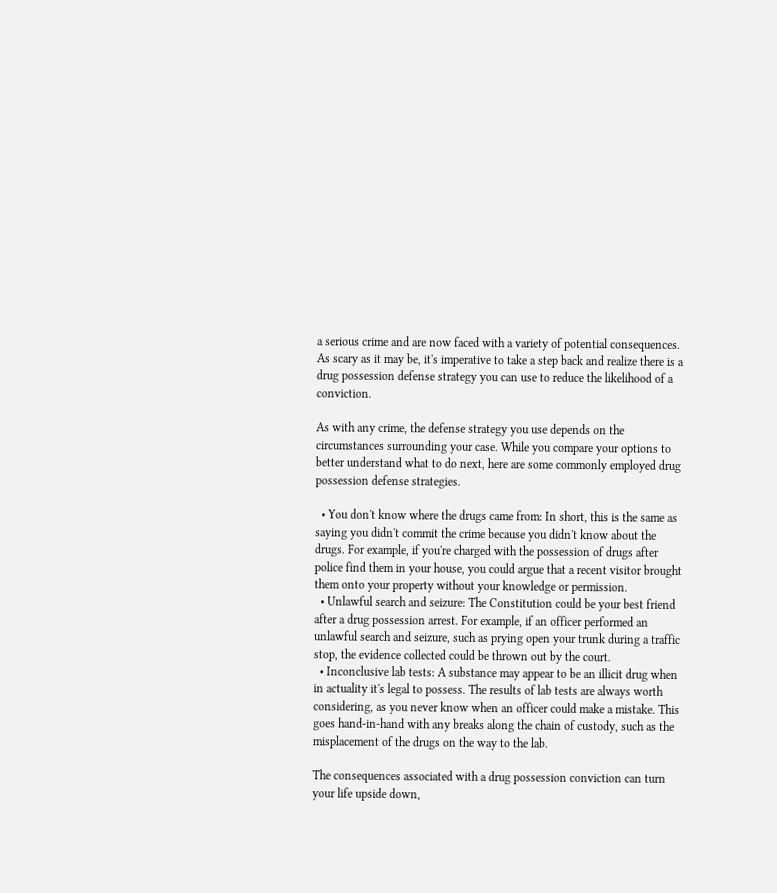a serious crime and are now faced with a variety of potential consequences. As scary as it may be, it's imperative to take a step back and realize there is a drug possession defense strategy you can use to reduce the likelihood of a conviction.

As with any crime, the defense strategy you use depends on the circumstances surrounding your case. While you compare your options to better understand what to do next, here are some commonly employed drug possession defense strategies.

  • You don't know where the drugs came from: In short, this is the same as saying you didn't commit the crime because you didn't know about the drugs. For example, if you're charged with the possession of drugs after police find them in your house, you could argue that a recent visitor brought them onto your property without your knowledge or permission.
  • Unlawful search and seizure: The Constitution could be your best friend after a drug possession arrest. For example, if an officer performed an unlawful search and seizure, such as prying open your trunk during a traffic stop, the evidence collected could be thrown out by the court.
  • Inconclusive lab tests: A substance may appear to be an illicit drug when in actuality it's legal to possess. The results of lab tests are always worth considering, as you never know when an officer could make a mistake. This goes hand-in-hand with any breaks along the chain of custody, such as the misplacement of the drugs on the way to the lab.

The consequences associated with a drug possession conviction can turn your life upside down,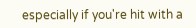especially if you're hit with a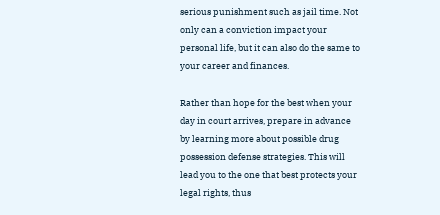serious punishment such as jail time. Not only can a conviction impact your personal life, but it can also do the same to your career and finances.

Rather than hope for the best when your day in court arrives, prepare in advance by learning more about possible drug possession defense strategies. This will lead you to the one that best protects your legal rights, thus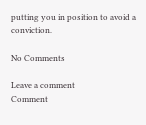putting you in position to avoid a conviction.

No Comments

Leave a comment
Comment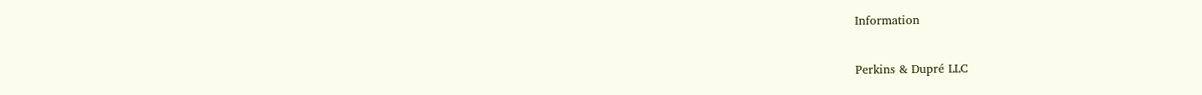Information


Perkins & Dupré LLC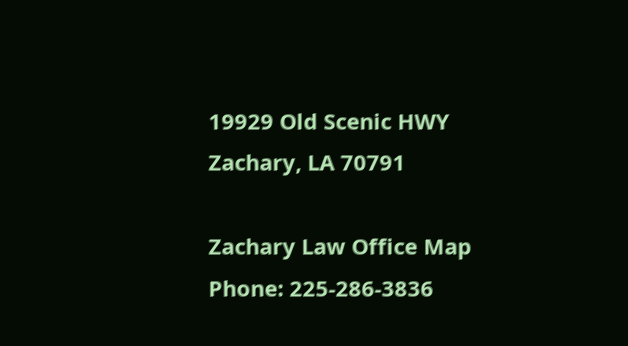19929 Old Scenic HWY
Zachary, LA 70791

Zachary Law Office Map
Phone: 225-286-3836